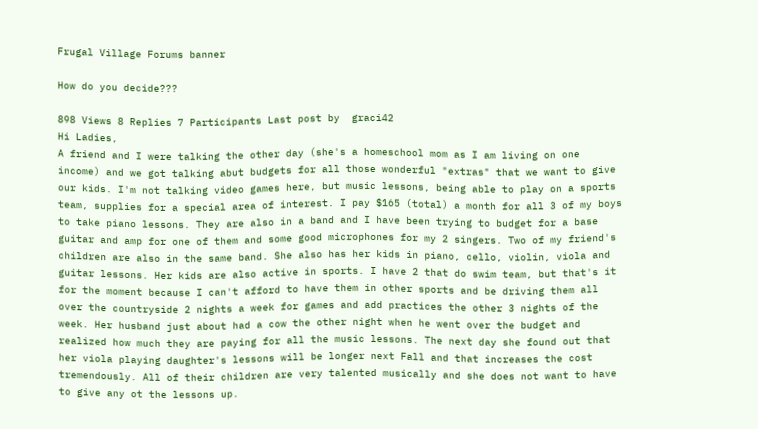Frugal Village Forums banner

How do you decide???

898 Views 8 Replies 7 Participants Last post by  graci42
Hi Ladies,
A friend and I were talking the other day (she's a homeschool mom as I am living on one income) and we got talking abut budgets for all those wonderful "extras" that we want to give our kids. I'm not talking video games here, but music lessons, being able to play on a sports team, supplies for a special area of interest. I pay $165 (total) a month for all 3 of my boys to take piano lessons. They are also in a band and I have been trying to budget for a base guitar and amp for one of them and some good microphones for my 2 singers. Two of my friend's children are also in the same band. She also has her kids in piano, cello, violin, viola and guitar lessons. Her kids are also active in sports. I have 2 that do swim team, but that's it for the moment because I can't afford to have them in other sports and be driving them all over the countryside 2 nights a week for games and add practices the other 3 nights of the week. Her husband just about had a cow the other night when he went over the budget and realized how much they are paying for all the music lessons. The next day she found out that her viola playing daughter's lessons will be longer next Fall and that increases the cost tremendously. All of their children are very talented musically and she does not want to have to give any ot the lessons up.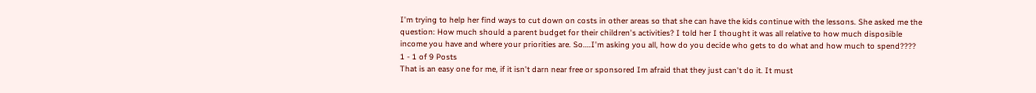I'm trying to help her find ways to cut down on costs in other areas so that she can have the kids continue with the lessons. She asked me the question: How much should a parent budget for their children's activities? I told her I thought it was all relative to how much disposible income you have and where your priorities are. So....I'm asking you all, how do you decide who gets to do what and how much to spend????
1 - 1 of 9 Posts
That is an easy one for me, if it isn't darn near free or sponsored Im afraid that they just can't do it. It must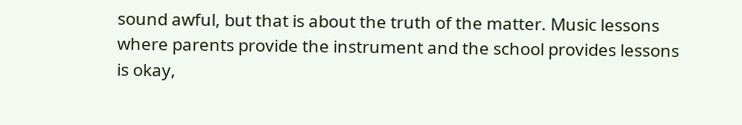sound awful, but that is about the truth of the matter. Music lessons where parents provide the instrument and the school provides lessons is okay,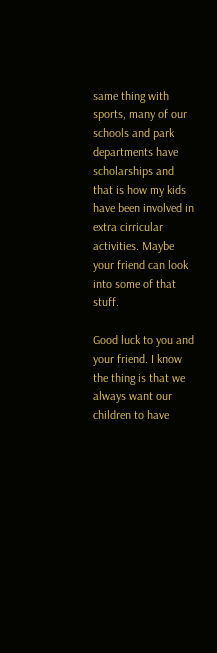same thing with sports, many of our schools and park departments have scholarships and that is how my kids have been involved in extra cirricular activities. Maybe your friend can look into some of that stuff.

Good luck to you and your friend. I know the thing is that we always want our children to have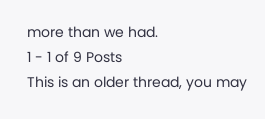more than we had.
1 - 1 of 9 Posts
This is an older thread, you may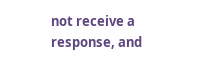not receive a response, and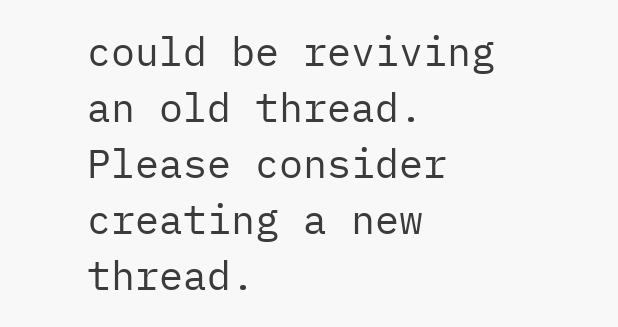could be reviving an old thread. Please consider creating a new thread.